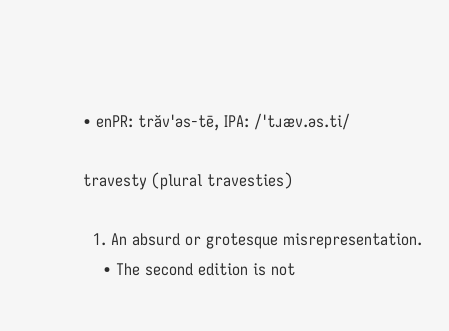• enPR: trăv'əs-tē, IPA: /ˈtɹæv.əs.ti/

travesty (plural travesties)

  1. An absurd or grotesque misrepresentation.
    • The second edition is not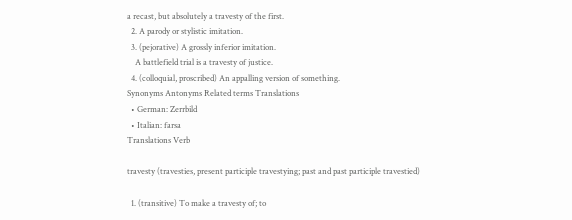a recast, but absolutely a travesty of the first.
  2. A parody or stylistic imitation.
  3. (pejorative) A grossly inferior imitation.
    A battlefield trial is a travesty of justice.
  4. (colloquial, proscribed) An appalling version of something.
Synonyms Antonyms Related terms Translations
  • German: Zerrbild
  • Italian: farsa
Translations Verb

travesty (travesties, present participle travestying; past and past participle travestied)

  1. (transitive) To make a travesty of; to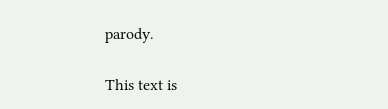parody.

This text is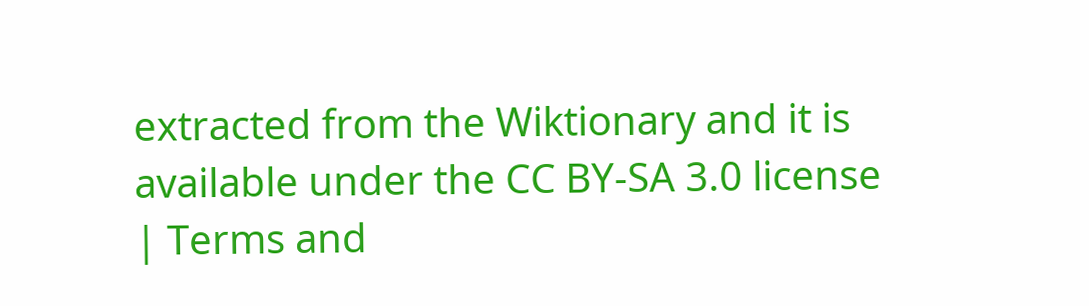extracted from the Wiktionary and it is available under the CC BY-SA 3.0 license | Terms and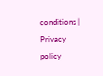conditions | Privacy policy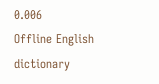0.006
Offline English dictionary